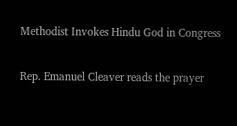Methodist Invokes Hindu God in Congress

Rep. Emanuel Cleaver reads the prayer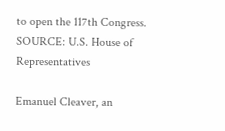to open the 117th Congress. SOURCE: U.S. House of Representatives

Emanuel Cleaver, an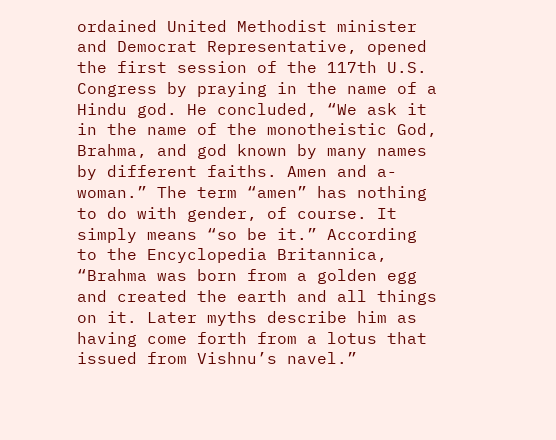ordained United Methodist minister and Democrat Representative, opened the first session of the 117th U.S. Congress by praying in the name of a Hindu god. He concluded, “We ask it in the name of the monotheistic God, Brahma, and god known by many names by different faiths. Amen and a-woman.” The term “amen” has nothing to do with gender, of course. It simply means “so be it.” According to the Encyclopedia Britannica, “Brahma was born from a golden egg and created the earth and all things on it. Later myths describe him as having come forth from a lotus that issued from Vishnu’s navel.”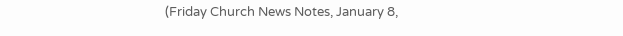(Friday Church News Notes, January 8,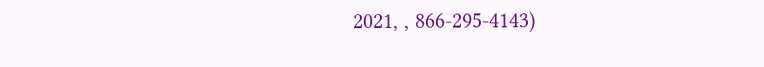2021, , 866-295-4143)